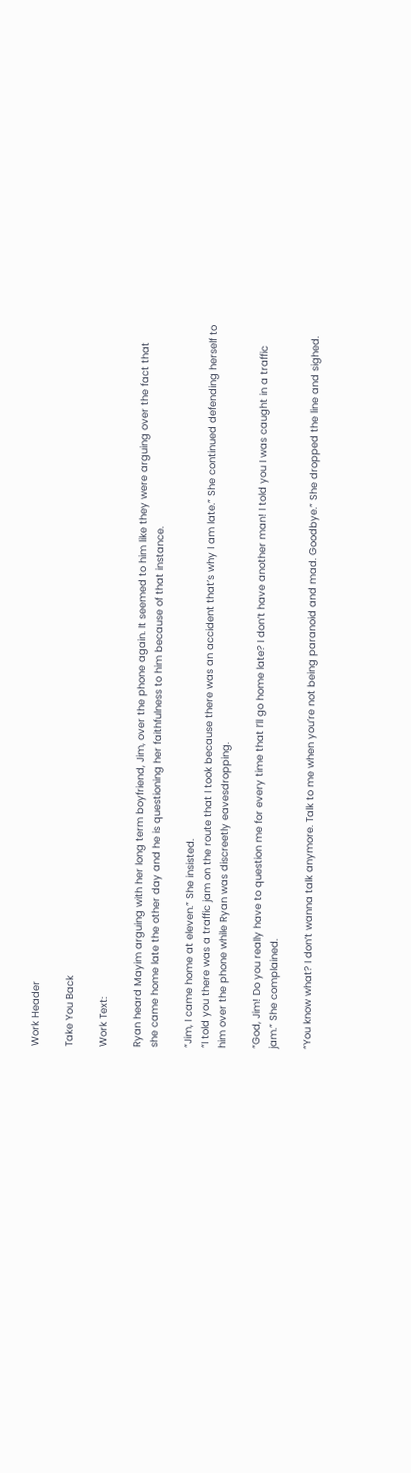Work Header

Take You Back

Work Text:

Ryan heard Mayim arguing with her long term boyfriend, Jim, over the phone again. It seemed to him like they were arguing over the fact that she came home late the other day and he is questioning her faithfulness to him because of that instance.

“Jim, I came home at eleven.” She insisted.
“I told you there was a traffic jam on the route that I took because there was an accident that’s why I am late.” She continued defending herself to him over the phone while Ryan was discreetly eavesdropping.

“God, Jim! Do you really have to question me for every time that I’ll go home late? I don’t have another man! I told you I was caught in a traffic jam.” She complained.

“You know what? I don’t wanna talk anymore. Talk to me when you’re not being paranoid and mad. Goodbye.” She dropped the line and sighed.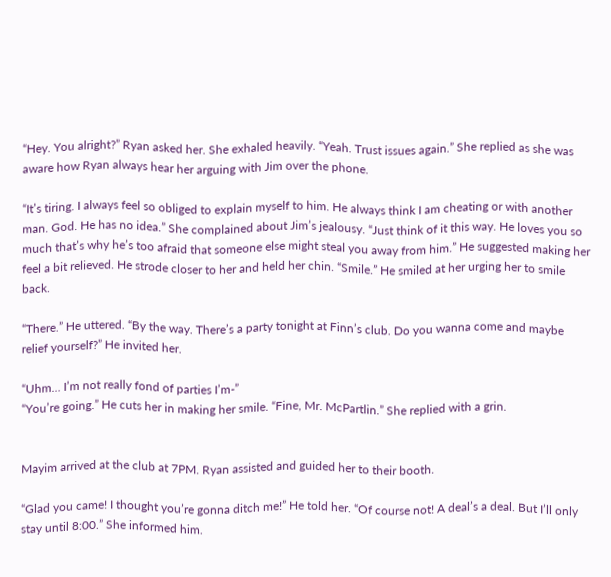“Hey. You alright?” Ryan asked her. She exhaled heavily. “Yeah. Trust issues again.” She replied as she was aware how Ryan always hear her arguing with Jim over the phone.

“It’s tiring. I always feel so obliged to explain myself to him. He always think I am cheating or with another man. God. He has no idea.” She complained about Jim’s jealousy. “Just think of it this way. He loves you so much that’s why he’s too afraid that someone else might steal you away from him.” He suggested making her feel a bit relieved. He strode closer to her and held her chin. “Smile.” He smiled at her urging her to smile back.

“There.” He uttered. “By the way. There’s a party tonight at Finn’s club. Do you wanna come and maybe relief yourself?” He invited her.

“Uhm… I’m not really fond of parties I’m-”
“You’re going.” He cuts her in making her smile. “Fine, Mr. McPartlin.” She replied with a grin.


Mayim arrived at the club at 7PM. Ryan assisted and guided her to their booth.

“Glad you came! I thought you’re gonna ditch me!” He told her. “Of course not! A deal’s a deal. But I’ll only stay until 8:00.” She informed him.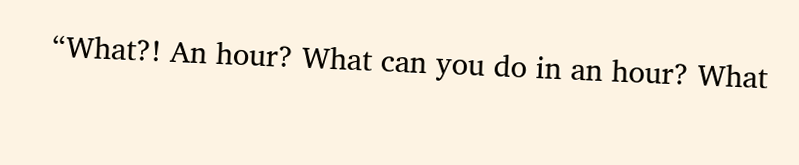“What?! An hour? What can you do in an hour? What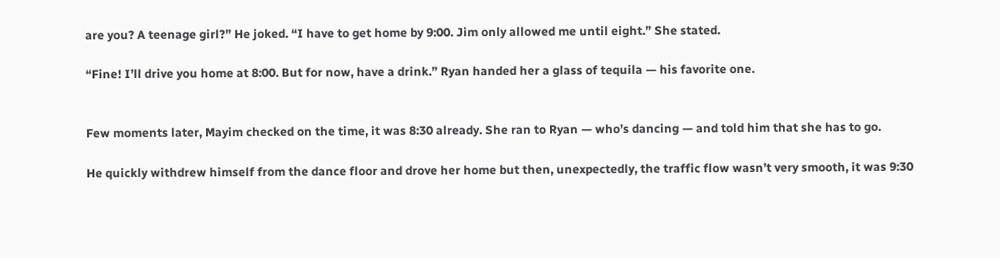are you? A teenage girl?” He joked. “I have to get home by 9:00. Jim only allowed me until eight.” She stated.

“Fine! I’ll drive you home at 8:00. But for now, have a drink.” Ryan handed her a glass of tequila — his favorite one.


Few moments later, Mayim checked on the time, it was 8:30 already. She ran to Ryan — who’s dancing — and told him that she has to go.

He quickly withdrew himself from the dance floor and drove her home but then, unexpectedly, the traffic flow wasn’t very smooth, it was 9:30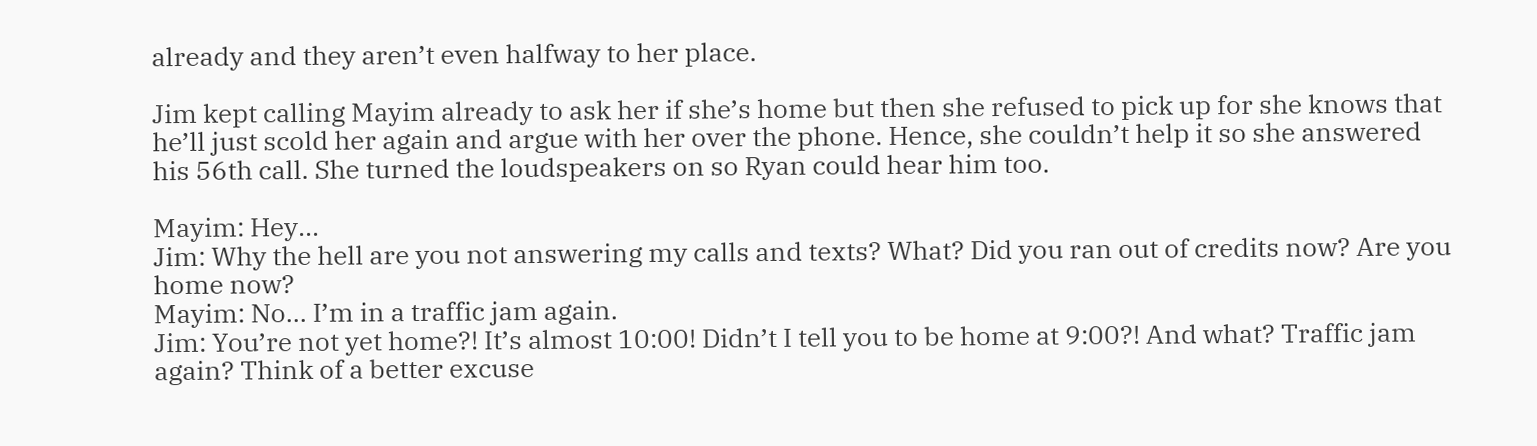already and they aren’t even halfway to her place.

Jim kept calling Mayim already to ask her if she’s home but then she refused to pick up for she knows that he’ll just scold her again and argue with her over the phone. Hence, she couldn’t help it so she answered his 56th call. She turned the loudspeakers on so Ryan could hear him too.

Mayim: Hey…
Jim: Why the hell are you not answering my calls and texts? What? Did you ran out of credits now? Are you home now?
Mayim: No… I’m in a traffic jam again.
Jim: You’re not yet home?! It’s almost 10:00! Didn’t I tell you to be home at 9:00?! And what? Traffic jam again? Think of a better excuse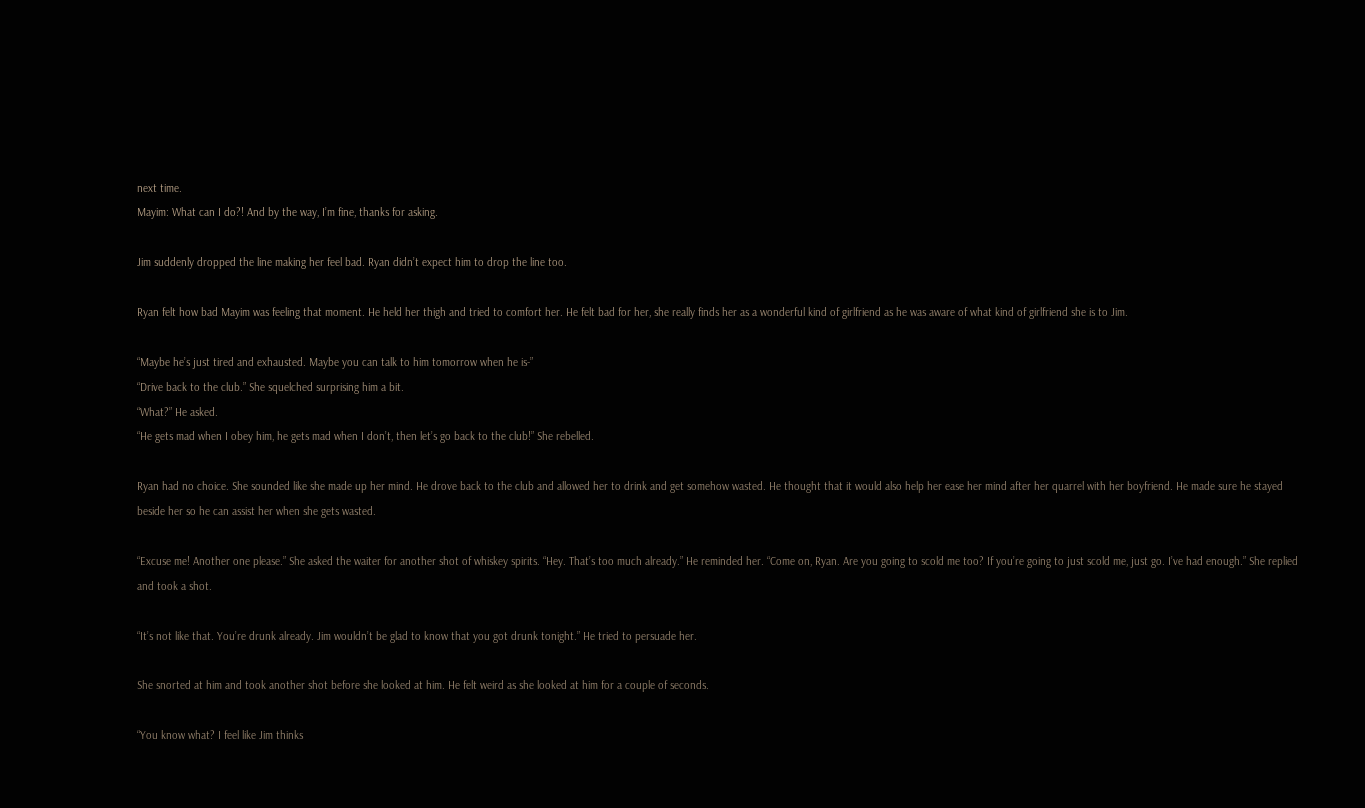next time.
Mayim: What can I do?! And by the way, I’m fine, thanks for asking.

Jim suddenly dropped the line making her feel bad. Ryan didn’t expect him to drop the line too.

Ryan felt how bad Mayim was feeling that moment. He held her thigh and tried to comfort her. He felt bad for her, she really finds her as a wonderful kind of girlfriend as he was aware of what kind of girlfriend she is to Jim.

“Maybe he’s just tired and exhausted. Maybe you can talk to him tomorrow when he is-”
“Drive back to the club.” She squelched surprising him a bit.
“What?” He asked.
“He gets mad when I obey him, he gets mad when I don’t, then let’s go back to the club!” She rebelled.

Ryan had no choice. She sounded like she made up her mind. He drove back to the club and allowed her to drink and get somehow wasted. He thought that it would also help her ease her mind after her quarrel with her boyfriend. He made sure he stayed beside her so he can assist her when she gets wasted.

“Excuse me! Another one please.” She asked the waiter for another shot of whiskey spirits. “Hey. That’s too much already.” He reminded her. “Come on, Ryan. Are you going to scold me too? If you’re going to just scold me, just go. I’ve had enough.” She replied and took a shot.

“It’s not like that. You’re drunk already. Jim wouldn’t be glad to know that you got drunk tonight.” He tried to persuade her.

She snorted at him and took another shot before she looked at him. He felt weird as she looked at him for a couple of seconds.

“You know what? I feel like Jim thinks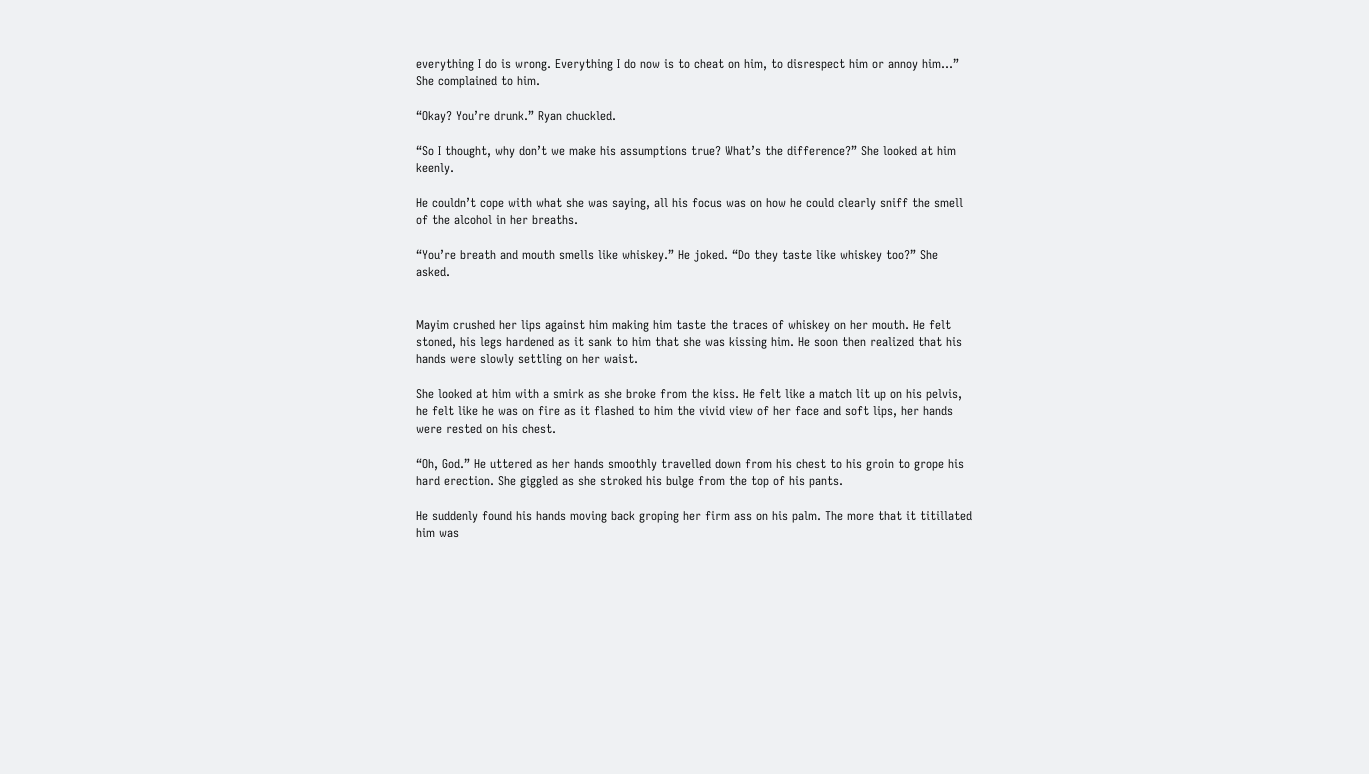everything I do is wrong. Everything I do now is to cheat on him, to disrespect him or annoy him…” She complained to him.

“Okay? You’re drunk.” Ryan chuckled.

“So I thought, why don’t we make his assumptions true? What’s the difference?” She looked at him keenly.

He couldn’t cope with what she was saying, all his focus was on how he could clearly sniff the smell of the alcohol in her breaths.

“You’re breath and mouth smells like whiskey.” He joked. “Do they taste like whiskey too?” She asked.


Mayim crushed her lips against him making him taste the traces of whiskey on her mouth. He felt stoned, his legs hardened as it sank to him that she was kissing him. He soon then realized that his hands were slowly settling on her waist.

She looked at him with a smirk as she broke from the kiss. He felt like a match lit up on his pelvis, he felt like he was on fire as it flashed to him the vivid view of her face and soft lips, her hands were rested on his chest.

“Oh, God.” He uttered as her hands smoothly travelled down from his chest to his groin to grope his hard erection. She giggled as she stroked his bulge from the top of his pants.

He suddenly found his hands moving back groping her firm ass on his palm. The more that it titillated him was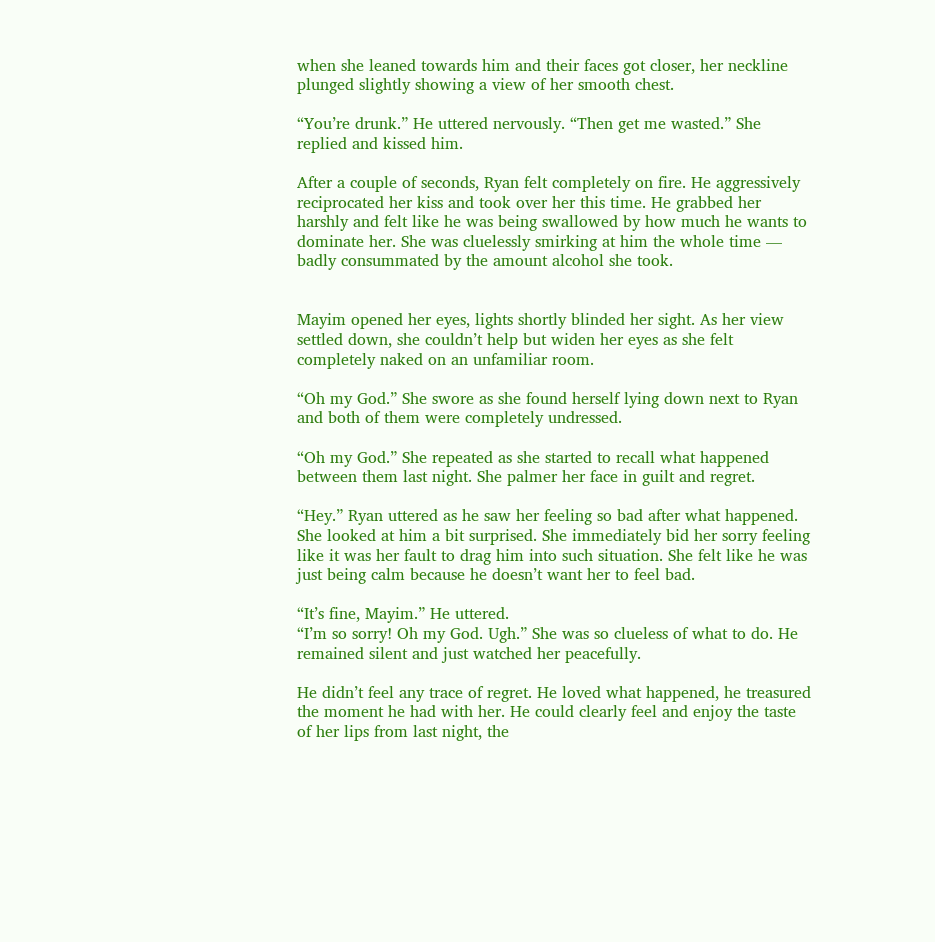when she leaned towards him and their faces got closer, her neckline plunged slightly showing a view of her smooth chest.

“You’re drunk.” He uttered nervously. “Then get me wasted.” She replied and kissed him.

After a couple of seconds, Ryan felt completely on fire. He aggressively reciprocated her kiss and took over her this time. He grabbed her harshly and felt like he was being swallowed by how much he wants to dominate her. She was cluelessly smirking at him the whole time — badly consummated by the amount alcohol she took.


Mayim opened her eyes, lights shortly blinded her sight. As her view settled down, she couldn’t help but widen her eyes as she felt completely naked on an unfamiliar room.

“Oh my God.” She swore as she found herself lying down next to Ryan and both of them were completely undressed.

“Oh my God.” She repeated as she started to recall what happened between them last night. She palmer her face in guilt and regret.

“Hey.” Ryan uttered as he saw her feeling so bad after what happened. She looked at him a bit surprised. She immediately bid her sorry feeling like it was her fault to drag him into such situation. She felt like he was just being calm because he doesn’t want her to feel bad.

“It’s fine, Mayim.” He uttered.
“I’m so sorry! Oh my God. Ugh.” She was so clueless of what to do. He remained silent and just watched her peacefully.

He didn’t feel any trace of regret. He loved what happened, he treasured the moment he had with her. He could clearly feel and enjoy the taste of her lips from last night, the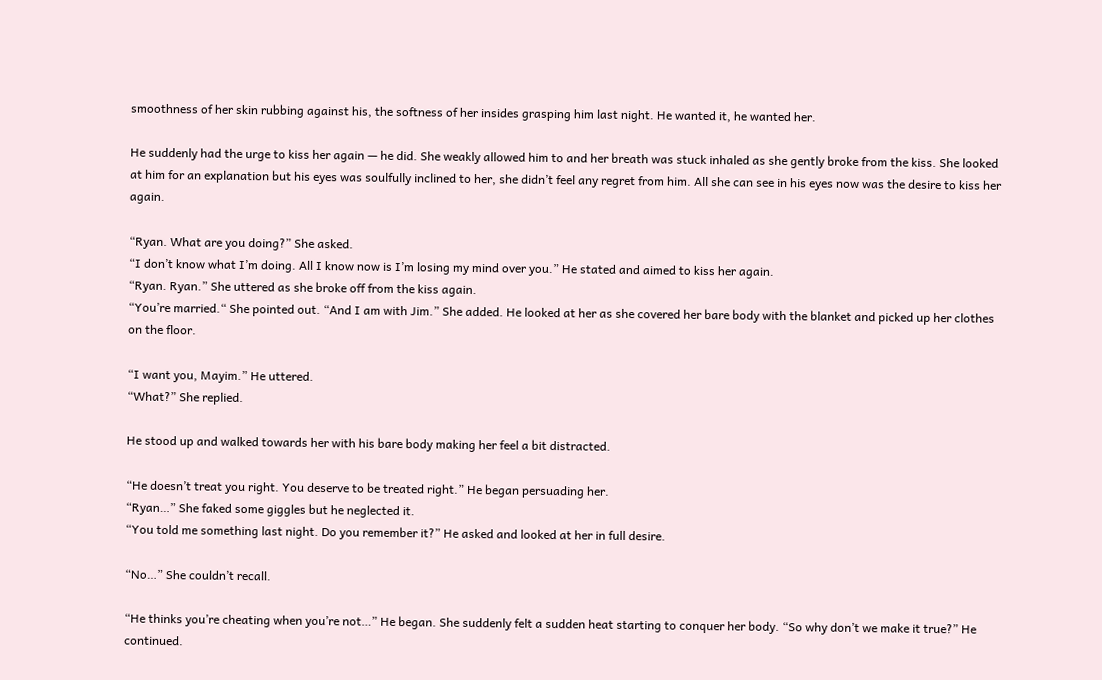smoothness of her skin rubbing against his, the softness of her insides grasping him last night. He wanted it, he wanted her.

He suddenly had the urge to kiss her again — he did. She weakly allowed him to and her breath was stuck inhaled as she gently broke from the kiss. She looked at him for an explanation but his eyes was soulfully inclined to her, she didn’t feel any regret from him. All she can see in his eyes now was the desire to kiss her again.

“Ryan. What are you doing?” She asked.
“I don’t know what I’m doing. All I know now is I’m losing my mind over you.” He stated and aimed to kiss her again.
“Ryan. Ryan.” She uttered as she broke off from the kiss again.
“You’re married.“ She pointed out. “And I am with Jim.” She added. He looked at her as she covered her bare body with the blanket and picked up her clothes on the floor.

“I want you, Mayim.” He uttered.
“What?” She replied.

He stood up and walked towards her with his bare body making her feel a bit distracted.

“He doesn’t treat you right. You deserve to be treated right.” He began persuading her.
“Ryan…” She faked some giggles but he neglected it.
“You told me something last night. Do you remember it?” He asked and looked at her in full desire.

“No…” She couldn’t recall.

“He thinks you’re cheating when you’re not…” He began. She suddenly felt a sudden heat starting to conquer her body. “So why don’t we make it true?” He continued.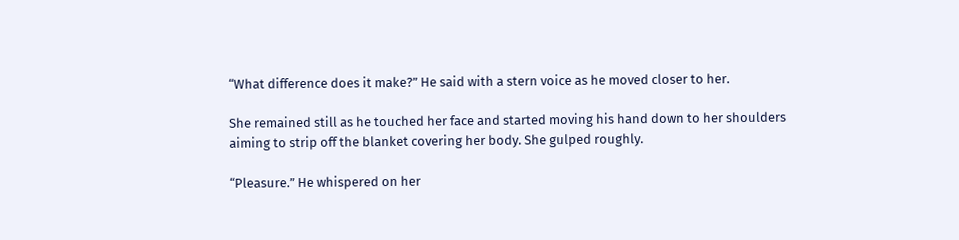“What difference does it make?” He said with a stern voice as he moved closer to her.

She remained still as he touched her face and started moving his hand down to her shoulders aiming to strip off the blanket covering her body. She gulped roughly.

“Pleasure.” He whispered on her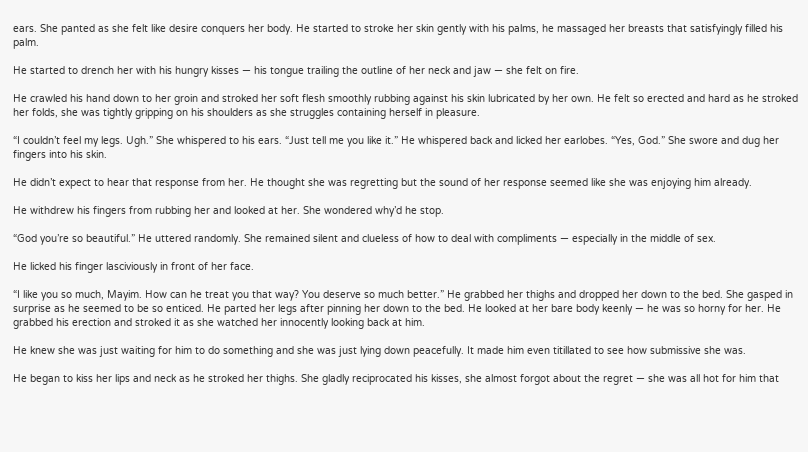ears. She panted as she felt like desire conquers her body. He started to stroke her skin gently with his palms, he massaged her breasts that satisfyingly filled his palm.

He started to drench her with his hungry kisses — his tongue trailing the outline of her neck and jaw — she felt on fire.

He crawled his hand down to her groin and stroked her soft flesh smoothly rubbing against his skin lubricated by her own. He felt so erected and hard as he stroked her folds, she was tightly gripping on his shoulders as she struggles containing herself in pleasure.

“I couldn’t feel my legs. Ugh.” She whispered to his ears. “Just tell me you like it.” He whispered back and licked her earlobes. “Yes, God.” She swore and dug her fingers into his skin.

He didn’t expect to hear that response from her. He thought she was regretting but the sound of her response seemed like she was enjoying him already.

He withdrew his fingers from rubbing her and looked at her. She wondered why’d he stop.

“God you’re so beautiful.” He uttered randomly. She remained silent and clueless of how to deal with compliments — especially in the middle of sex.

He licked his finger lasciviously in front of her face.

“I like you so much, Mayim. How can he treat you that way? You deserve so much better.” He grabbed her thighs and dropped her down to the bed. She gasped in surprise as he seemed to be so enticed. He parted her legs after pinning her down to the bed. He looked at her bare body keenly — he was so horny for her. He grabbed his erection and stroked it as she watched her innocently looking back at him.

He knew she was just waiting for him to do something and she was just lying down peacefully. It made him even titillated to see how submissive she was.

He began to kiss her lips and neck as he stroked her thighs. She gladly reciprocated his kisses, she almost forgot about the regret — she was all hot for him that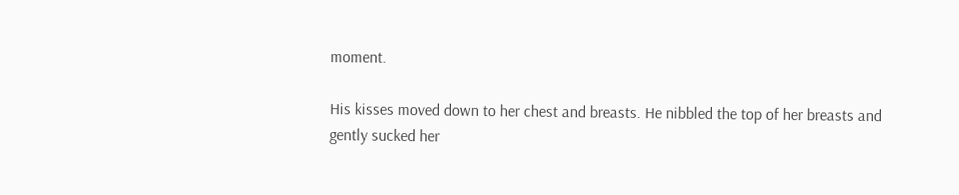moment.

His kisses moved down to her chest and breasts. He nibbled the top of her breasts and gently sucked her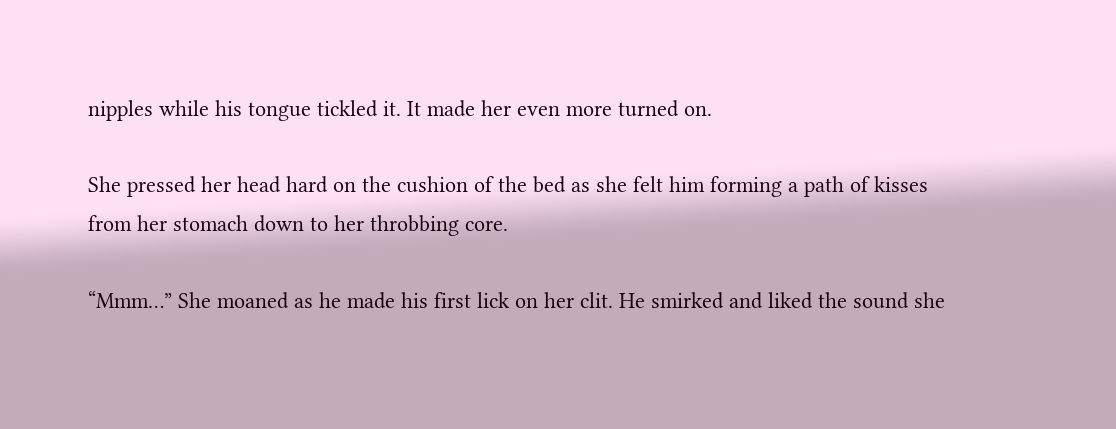nipples while his tongue tickled it. It made her even more turned on.

She pressed her head hard on the cushion of the bed as she felt him forming a path of kisses from her stomach down to her throbbing core.

“Mmm…” She moaned as he made his first lick on her clit. He smirked and liked the sound she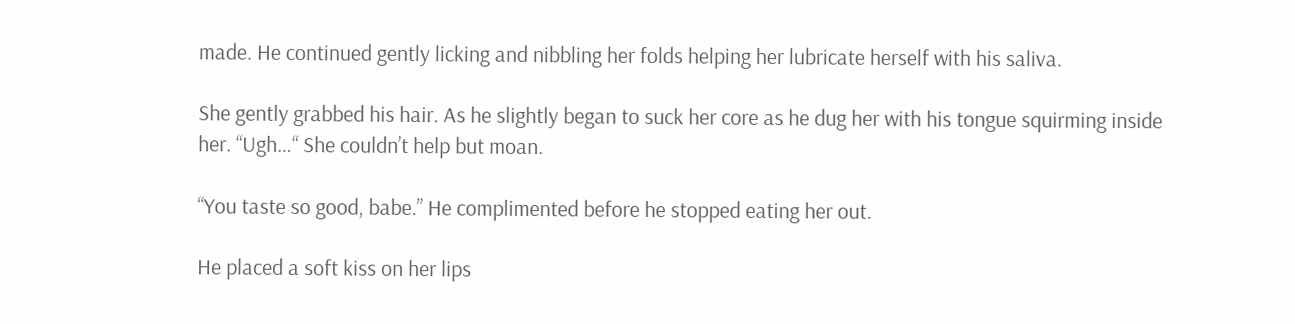made. He continued gently licking and nibbling her folds helping her lubricate herself with his saliva.

She gently grabbed his hair. As he slightly began to suck her core as he dug her with his tongue squirming inside her. “Ugh…“ She couldn’t help but moan.

“You taste so good, babe.” He complimented before he stopped eating her out.

He placed a soft kiss on her lips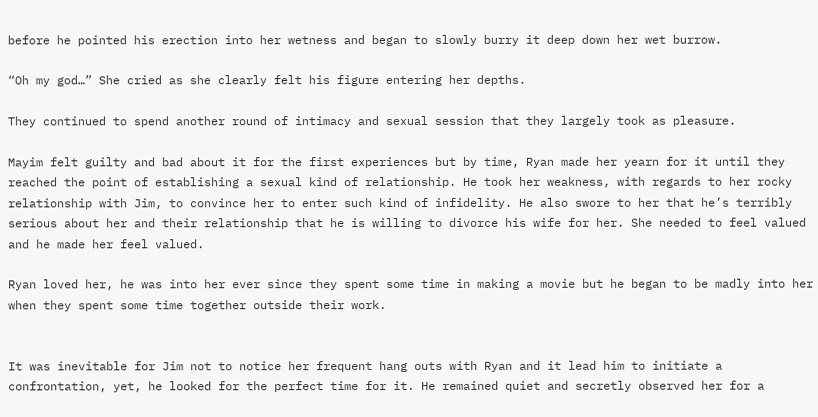before he pointed his erection into her wetness and began to slowly burry it deep down her wet burrow.

“Oh my god…” She cried as she clearly felt his figure entering her depths.

They continued to spend another round of intimacy and sexual session that they largely took as pleasure.

Mayim felt guilty and bad about it for the first experiences but by time, Ryan made her yearn for it until they reached the point of establishing a sexual kind of relationship. He took her weakness, with regards to her rocky relationship with Jim, to convince her to enter such kind of infidelity. He also swore to her that he’s terribly serious about her and their relationship that he is willing to divorce his wife for her. She needed to feel valued and he made her feel valued.

Ryan loved her, he was into her ever since they spent some time in making a movie but he began to be madly into her when they spent some time together outside their work.


It was inevitable for Jim not to notice her frequent hang outs with Ryan and it lead him to initiate a confrontation, yet, he looked for the perfect time for it. He remained quiet and secretly observed her for a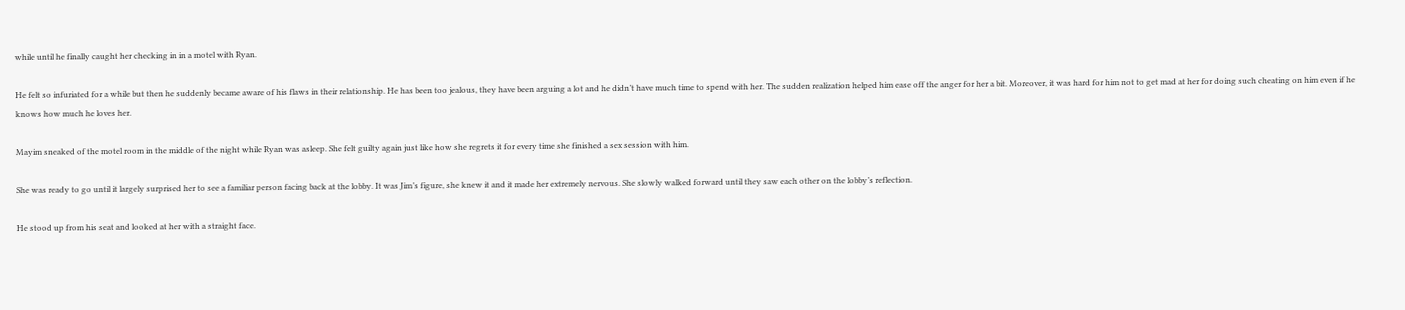while until he finally caught her checking in in a motel with Ryan.

He felt so infuriated for a while but then he suddenly became aware of his flaws in their relationship. He has been too jealous, they have been arguing a lot and he didn’t have much time to spend with her. The sudden realization helped him ease off the anger for her a bit. Moreover, it was hard for him not to get mad at her for doing such cheating on him even if he knows how much he loves her.

Mayim sneaked of the motel room in the middle of the night while Ryan was asleep. She felt guilty again just like how she regrets it for every time she finished a sex session with him.

She was ready to go until it largely surprised her to see a familiar person facing back at the lobby. It was Jim’s figure, she knew it and it made her extremely nervous. She slowly walked forward until they saw each other on the lobby’s reflection.

He stood up from his seat and looked at her with a straight face.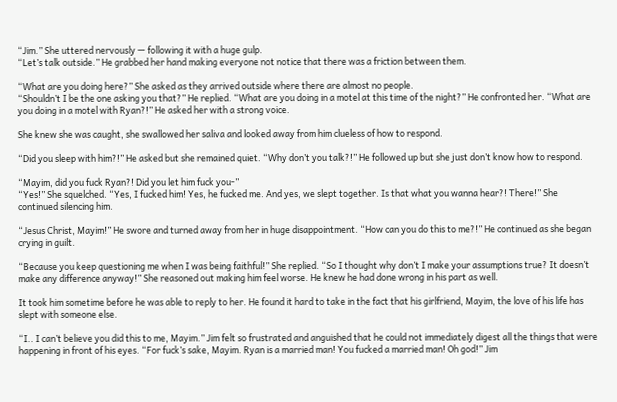“Jim.” She uttered nervously — following it with a huge gulp.
“Let’s talk outside.” He grabbed her hand making everyone not notice that there was a friction between them.

“What are you doing here?” She asked as they arrived outside where there are almost no people.
“Shouldn’t I be the one asking you that?” He replied. “What are you doing in a motel at this time of the night?” He confronted her. “What are you doing in a motel with Ryan?!” He asked her with a strong voice.

She knew she was caught, she swallowed her saliva and looked away from him clueless of how to respond.

“Did you sleep with him?!” He asked but she remained quiet. “Why don’t you talk?!” He followed up but she just don’t know how to respond.

“Mayim, did you fuck Ryan?! Did you let him fuck you-”
“Yes!” She squelched. “Yes, I fucked him! Yes, he fucked me. And yes, we slept together. Is that what you wanna hear?! There!” She continued silencing him.

“Jesus Christ, Mayim!” He swore and turned away from her in huge disappointment. “How can you do this to me?!” He continued as she began crying in guilt.

“Because you keep questioning me when I was being faithful!” She replied. “So I thought why don’t I make your assumptions true? It doesn’t make any difference anyway!” She reasoned out making him feel worse. He knew he had done wrong in his part as well.

It took him sometime before he was able to reply to her. He found it hard to take in the fact that his girlfriend, Mayim, the love of his life has slept with someone else.

“I.. I can’t believe you did this to me, Mayim.” Jim felt so frustrated and anguished that he could not immediately digest all the things that were happening in front of his eyes. “For fuck’s sake, Mayim. Ryan is a married man! You fucked a married man! Oh god!” Jim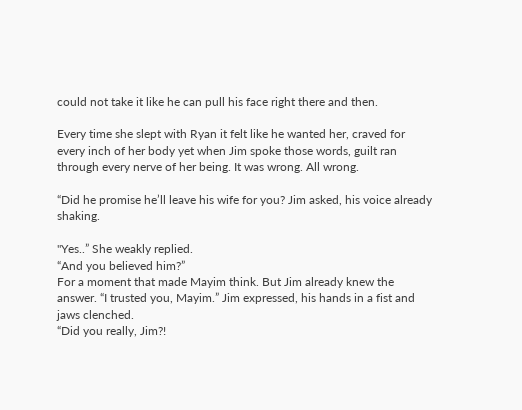could not take it like he can pull his face right there and then.

Every time she slept with Ryan it felt like he wanted her, craved for every inch of her body yet when Jim spoke those words, guilt ran through every nerve of her being. It was wrong. All wrong.

“Did he promise he’ll leave his wife for you? Jim asked, his voice already shaking.

"Yes..” She weakly replied.
“And you believed him?”
For a moment that made Mayim think. But Jim already knew the answer. “I trusted you, Mayim.” Jim expressed, his hands in a fist and jaws clenched.
“Did you really, Jim?!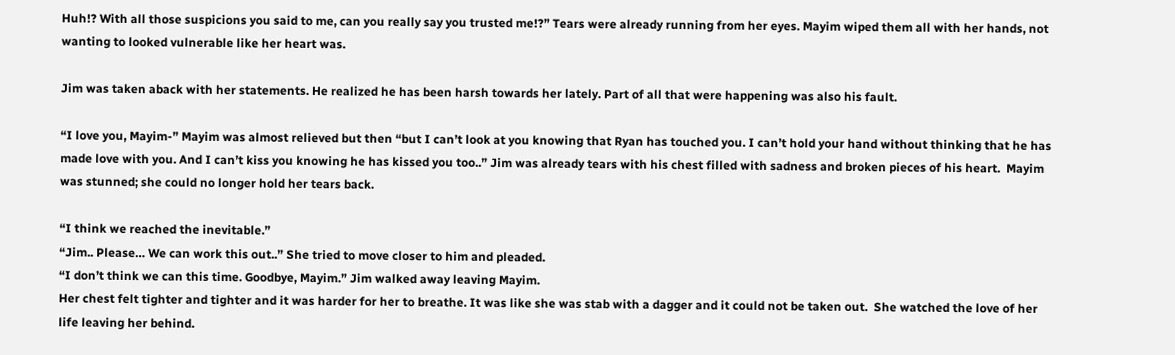Huh!? With all those suspicions you said to me, can you really say you trusted me!?” Tears were already running from her eyes. Mayim wiped them all with her hands, not wanting to looked vulnerable like her heart was.

Jim was taken aback with her statements. He realized he has been harsh towards her lately. Part of all that were happening was also his fault.

“I love you, Mayim-” Mayim was almost relieved but then “but I can’t look at you knowing that Ryan has touched you. I can’t hold your hand without thinking that he has made love with you. And I can’t kiss you knowing he has kissed you too..” Jim was already tears with his chest filled with sadness and broken pieces of his heart.  Mayim was stunned; she could no longer hold her tears back.

“I think we reached the inevitable.”
“Jim.. Please… We can work this out..” She tried to move closer to him and pleaded.
“I don’t think we can this time. Goodbye, Mayim.” Jim walked away leaving Mayim.
Her chest felt tighter and tighter and it was harder for her to breathe. It was like she was stab with a dagger and it could not be taken out.  She watched the love of her life leaving her behind.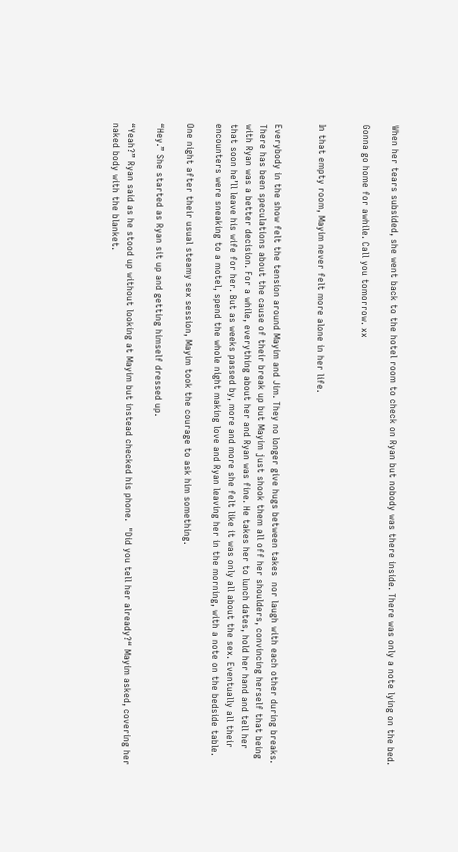When her tears subsided, she went back to the hotel room to check on Ryan but nobody was there inside. There was only a note lying on the bed.

Gonna go home for awhile. Call you tomorrow. xx


In that empty room, Mayim never felt more alone in her life.


Everybody in the show felt the tension around Mayim and Jim. They no longer give hugs between takes  nor laugh with each other during breaks. There has been speculations about the cause of their break up but Mayim just shook them all off her shoulders, convincing herself that being with Ryan was a better decision. For a while, everything about her and Ryan was fine. He takes her to lunch dates, hold her hand and tell her that soon he’ll leave his wife for her. But as weeks passed by, more and more she felt like it was only all about the sex. Eventually all their encounters were sneaking to a motel, spend the whole night making love and Ryan leaving her in the morning, with a note on the bedside table.

One night after their usual steamy sex session, Mayim took the courage to ask him something.

“Hey.” She started as Ryan sit up and getting himself dressed up.

“Yeah?” Ryan said as he stood up without looking at Mayim but instead checked his phone.  "Did you tell her already?“ Mayim asked, covering her naked body with the blanket.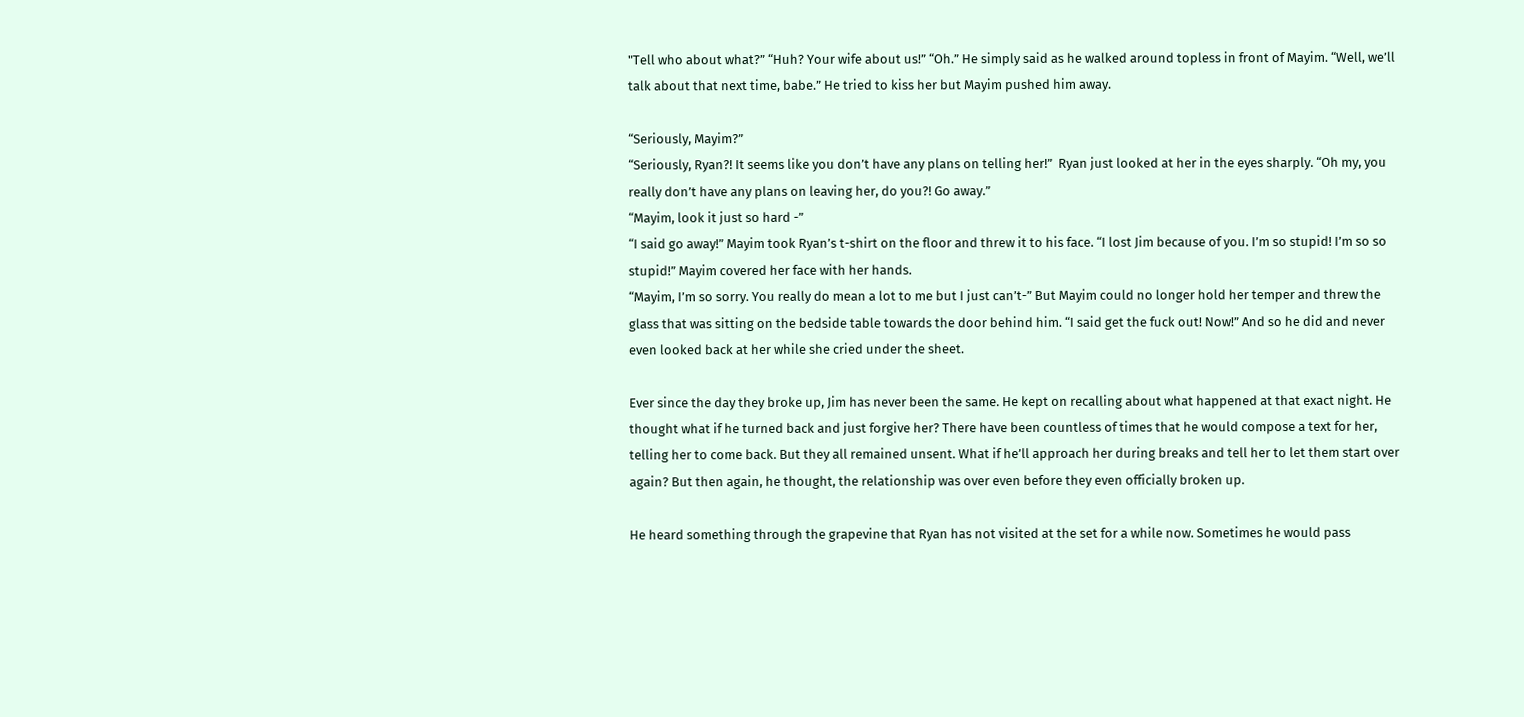"Tell who about what?” “Huh? Your wife about us!” “Oh.” He simply said as he walked around topless in front of Mayim. “Well, we’ll talk about that next time, babe.” He tried to kiss her but Mayim pushed him away.

“Seriously, Mayim?”
“Seriously, Ryan?! It seems like you don’t have any plans on telling her!”  Ryan just looked at her in the eyes sharply. “Oh my, you really don’t have any plans on leaving her, do you?! Go away.”
“Mayim, look it just so hard -”
“I said go away!” Mayim took Ryan’s t-shirt on the floor and threw it to his face. “I lost Jim because of you. I’m so stupid! I’m so so stupid!” Mayim covered her face with her hands.
“Mayim, I’m so sorry. You really do mean a lot to me but I just can’t-” But Mayim could no longer hold her temper and threw the glass that was sitting on the bedside table towards the door behind him. “I said get the fuck out! Now!” And so he did and never even looked back at her while she cried under the sheet.

Ever since the day they broke up, Jim has never been the same. He kept on recalling about what happened at that exact night. He thought what if he turned back and just forgive her? There have been countless of times that he would compose a text for her, telling her to come back. But they all remained unsent. What if he’ll approach her during breaks and tell her to let them start over again? But then again, he thought, the relationship was over even before they even officially broken up.

He heard something through the grapevine that Ryan has not visited at the set for a while now. Sometimes he would pass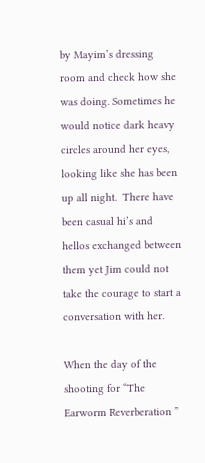by Mayim’s dressing room and check how she was doing. Sometimes he would notice dark heavy circles around her eyes, looking like she has been up all night.  There have been casual hi’s and hellos exchanged between them yet Jim could not take the courage to start a conversation with her.

When the day of the shooting for “The Earworm Reverberation ”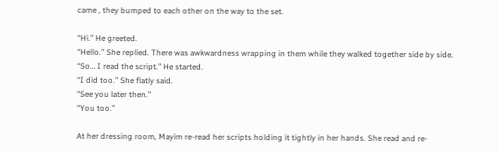came , they bumped to each other on the way to the set.

“Hi.” He greeted.
“Hello.” She replied. There was awkwardness wrapping in them while they walked together side by side.
“So… I read the script.” He started.
“I did too.” She flatly said.
“See you later then.”
“You too.”

At her dressing room, Mayim re-read her scripts holding it tightly in her hands. She read and re-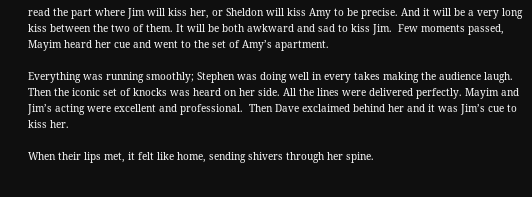read the part where Jim will kiss her, or Sheldon will kiss Amy to be precise. And it will be a very long kiss between the two of them. It will be both awkward and sad to kiss Jim.  Few moments passed, Mayim heard her cue and went to the set of Amy’s apartment.

Everything was running smoothly; Stephen was doing well in every takes making the audience laugh. Then the iconic set of knocks was heard on her side. All the lines were delivered perfectly. Mayim and Jim’s acting were excellent and professional.  Then Dave exclaimed behind her and it was Jim’s cue to kiss her.

When their lips met, it felt like home, sending shivers through her spine.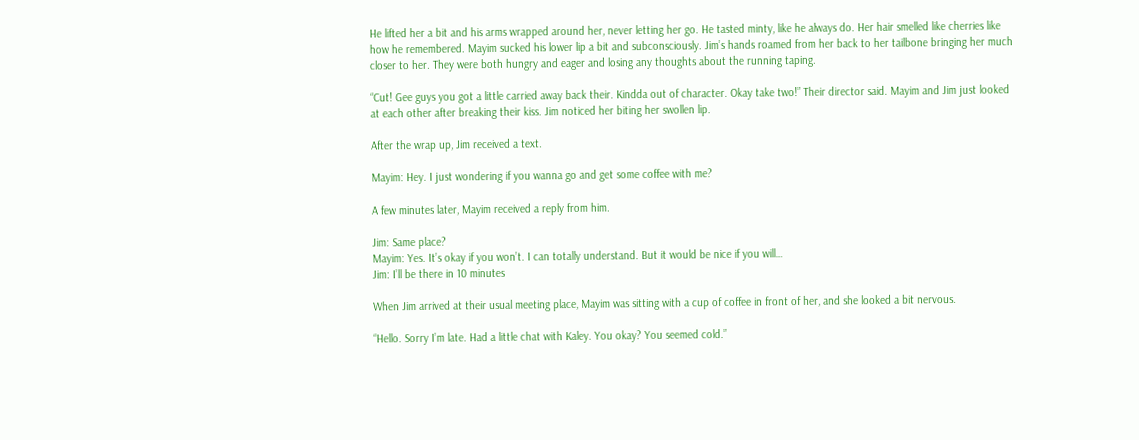He lifted her a bit and his arms wrapped around her, never letting her go. He tasted minty, like he always do. Her hair smelled like cherries like how he remembered. Mayim sucked his lower lip a bit and subconsciously. Jim’s hands roamed from her back to her tailbone bringing her much closer to her. They were both hungry and eager and losing any thoughts about the running taping.

“Cut! Gee guys you got a little carried away back their. Kindda out of character. Okay take two!” Their director said. Mayim and Jim just looked at each other after breaking their kiss. Jim noticed her biting her swollen lip.

After the wrap up, Jim received a text.

Mayim: Hey. I just wondering if you wanna go and get some coffee with me?

A few minutes later, Mayim received a reply from him.

Jim: Same place?
Mayim: Yes. It’s okay if you won’t. I can totally understand. But it would be nice if you will…
Jim: I’ll be there in 10 minutes

When Jim arrived at their usual meeting place, Mayim was sitting with a cup of coffee in front of her, and she looked a bit nervous.

“Hello. Sorry I’m late. Had a little chat with Kaley. You okay? You seemed cold.”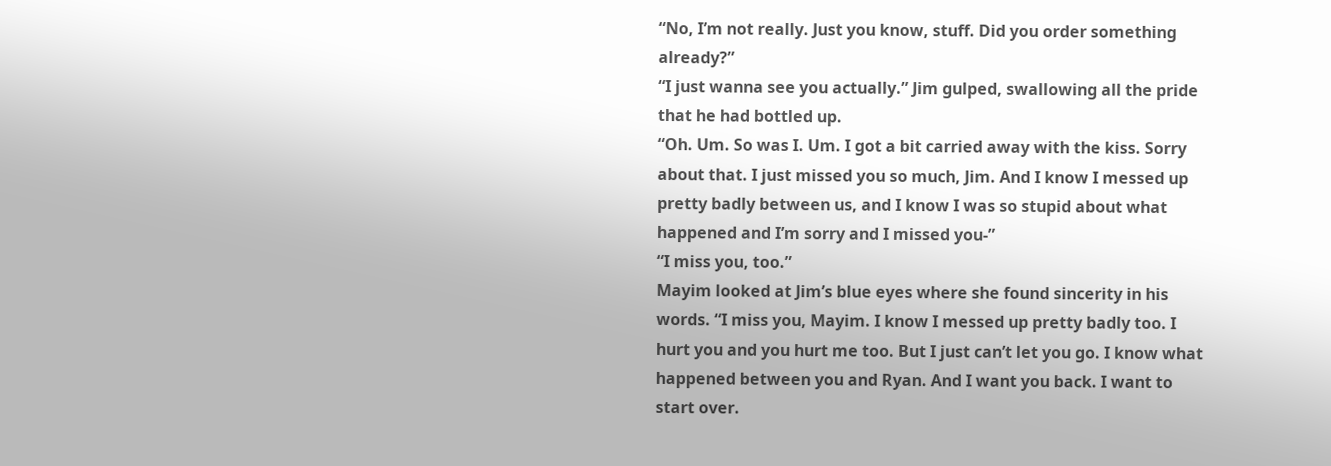“No, I’m not really. Just you know, stuff. Did you order something already?”
“I just wanna see you actually.” Jim gulped, swallowing all the pride that he had bottled up.
“Oh. Um. So was I. Um. I got a bit carried away with the kiss. Sorry about that. I just missed you so much, Jim. And I know I messed up pretty badly between us, and I know I was so stupid about what happened and I’m sorry and I missed you-”
“I miss you, too.”
Mayim looked at Jim’s blue eyes where she found sincerity in his words. “I miss you, Mayim. I know I messed up pretty badly too. I hurt you and you hurt me too. But I just can’t let you go. I know what happened between you and Ryan. And I want you back. I want to start over.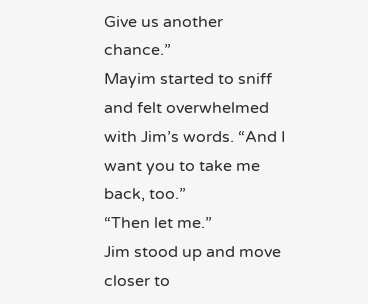Give us another chance.”
Mayim started to sniff and felt overwhelmed with Jim’s words. “And I want you to take me back, too.”
“Then let me.”
Jim stood up and move closer to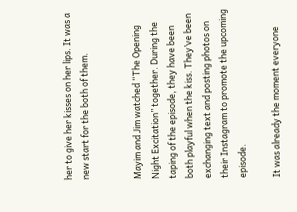her to give her kisses on her lips. It was a new start for the both of them.


Mayim and Jim watched “The Opening Night Excitation” together. During the taping of the episode, they have been both playful when the kiss. They’ve been exchanging text and posting photos on their Instagram to promote the upcoming episode.

It was already the moment everyone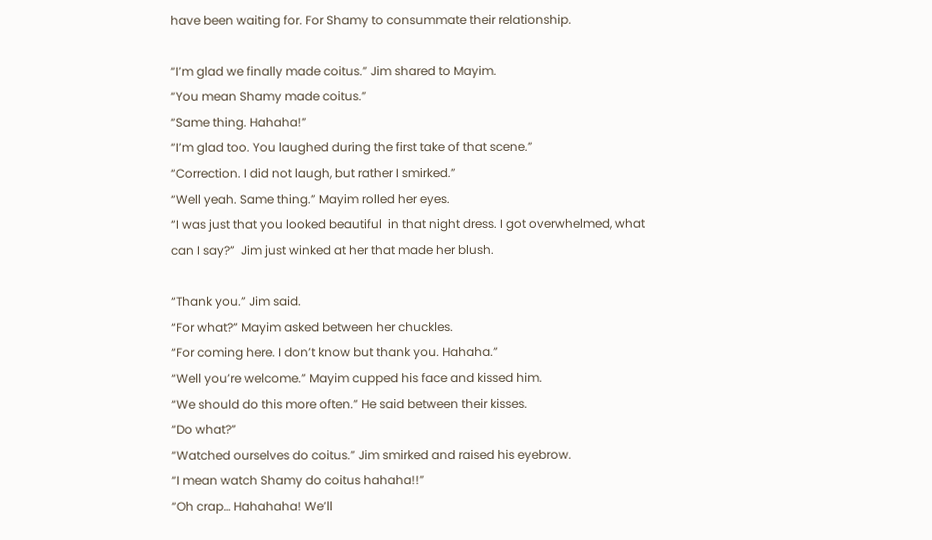have been waiting for. For Shamy to consummate their relationship.

“I’m glad we finally made coitus.” Jim shared to Mayim.
“You mean Shamy made coitus.”
“Same thing. Hahaha!”
“I’m glad too. You laughed during the first take of that scene.”
“Correction. I did not laugh, but rather I smirked.”
“Well yeah. Same thing.” Mayim rolled her eyes.
“I was just that you looked beautiful  in that night dress. I got overwhelmed, what can I say?”  Jim just winked at her that made her blush.

“Thank you.” Jim said.
“For what?” Mayim asked between her chuckles.
“For coming here. I don’t know but thank you. Hahaha.”
“Well you’re welcome.” Mayim cupped his face and kissed him.
“We should do this more often.” He said between their kisses.
“Do what?”
“Watched ourselves do coitus.” Jim smirked and raised his eyebrow.
“I mean watch Shamy do coitus hahaha!!”
“Oh crap… Hahahaha! We’ll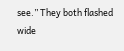see.” They both flashed wide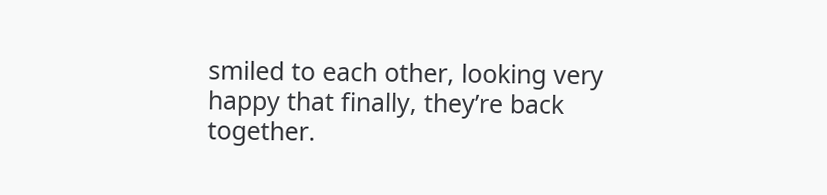smiled to each other, looking very happy that finally, they’re back together.